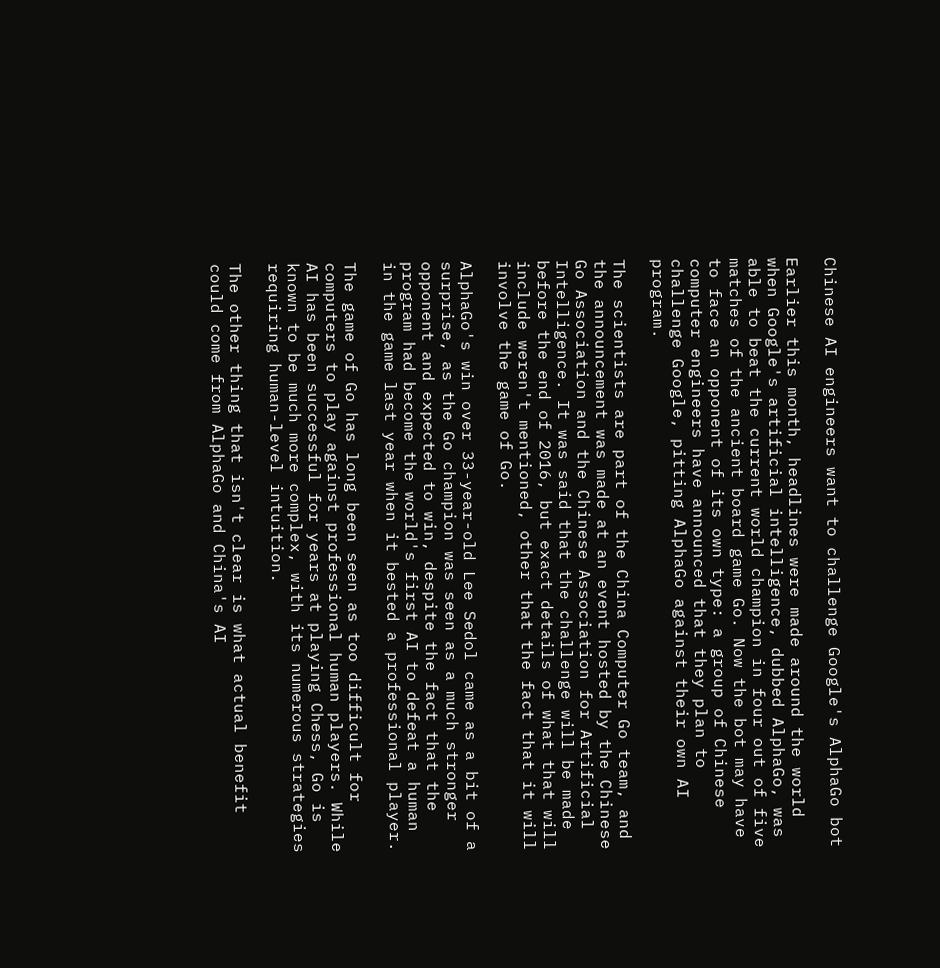Chinese AI engineers want to challenge Google's AlphaGo bot

Earlier this month, headlines were made around the world when Google's artificial intelligence, dubbed AlphaGo, was able to beat the current world champion in four out of five matches of the ancient board game Go. Now the bot may have to face an opponent of its own type: a group of Chinese computer engineers have announced that they plan to challenge Google, pitting AlphaGo against their own AI program.

The scientists are part of the China Computer Go team, and the announcement was made at an event hosted by the Chinese Go Association and the Chinese Association for Artificial Intelligence. It was said that the challenge will be made before the end of 2016, but exact details of what that will include weren't mentioned, other that the fact that it will involve the game of Go.

AlphaGo's win over 33-year-old Lee Sedol came as a bit of a surprise, as the Go champion was seen as a much stronger opponent and expected to win, despite the fact that the program had become the world's first AI to defeat a human in the game last year when it bested a professional player.

The game of Go has long been seen as too difficult for computers to play against professional human players. While AI has been successful for years at playing Chess, Go is known to be much more complex, with its numerous strategies requiring human-level intuition.

The other thing that isn't clear is what actual benefit could come from AlphaGo and China's AI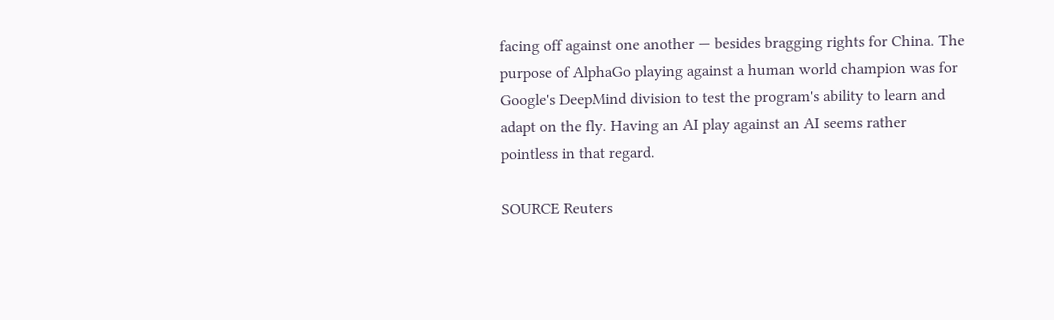facing off against one another — besides bragging rights for China. The purpose of AlphaGo playing against a human world champion was for Google's DeepMind division to test the program's ability to learn and adapt on the fly. Having an AI play against an AI seems rather pointless in that regard.

SOURCE Reuters